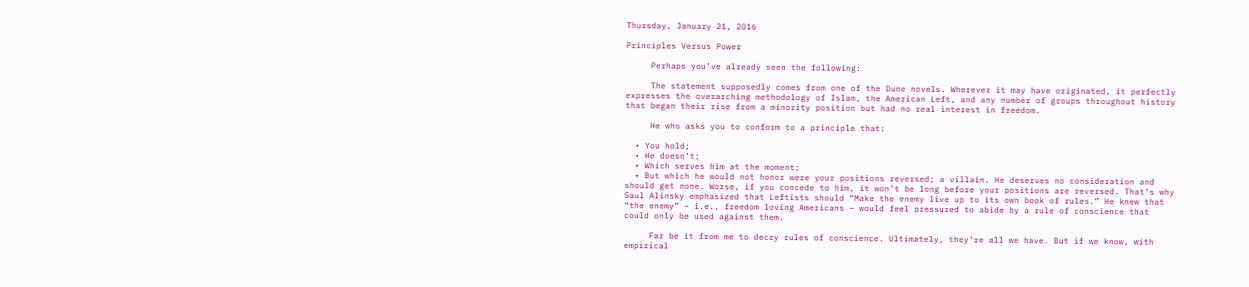Thursday, January 21, 2016

Principles Versus Power

     Perhaps you’ve already seen the following:

     The statement supposedly comes from one of the Dune novels. Wherever it may have originated, it perfectly expresses the overarching methodology of Islam, the American Left, and any number of groups throughout history that began their rise from a minority position but had no real interest in freedom.

     He who asks you to conform to a principle that:

  • You hold;
  • He doesn’t;
  • Which serves him at the moment;
  • But which he would not honor were your positions reversed; a villain. He deserves no consideration and should get none. Worse, if you concede to him, it won’t be long before your positions are reversed. That’s why Saul Alinsky emphasized that Leftists should “Make the enemy live up to its own book of rules.” He knew that “the enemy” – i.e., freedom loving Americans – would feel pressured to abide by a rule of conscience that could only be used against them.

     Far be it from me to decry rules of conscience. Ultimately, they’re all we have. But if we know, with empirical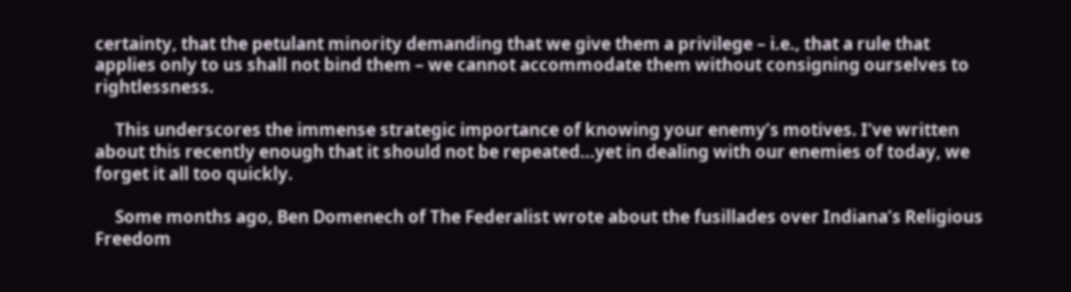certainty, that the petulant minority demanding that we give them a privilege – i.e., that a rule that applies only to us shall not bind them – we cannot accommodate them without consigning ourselves to rightlessness.

     This underscores the immense strategic importance of knowing your enemy’s motives. I’ve written about this recently enough that it should not be repeated...yet in dealing with our enemies of today, we forget it all too quickly.

     Some months ago, Ben Domenech of The Federalist wrote about the fusillades over Indiana’s Religious Freedom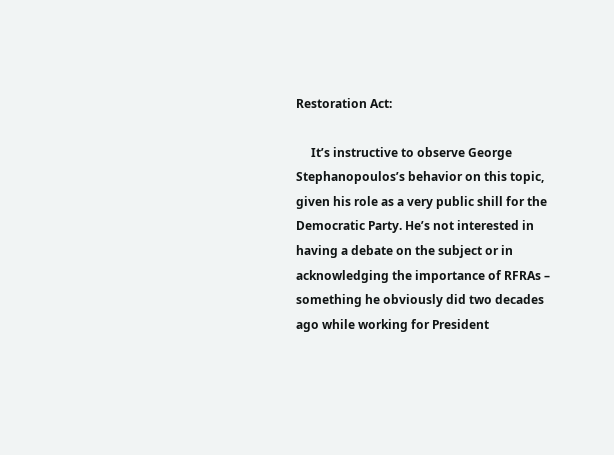Restoration Act:

     It’s instructive to observe George Stephanopoulos’s behavior on this topic, given his role as a very public shill for the Democratic Party. He’s not interested in having a debate on the subject or in acknowledging the importance of RFRAs – something he obviously did two decades ago while working for President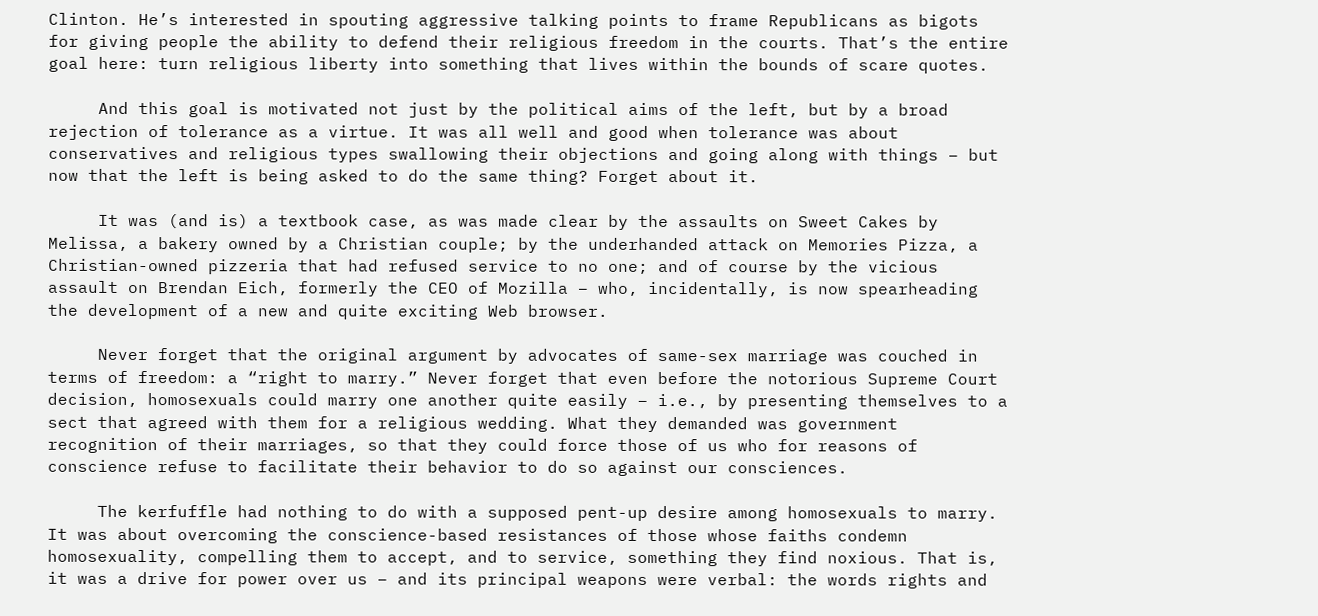Clinton. He’s interested in spouting aggressive talking points to frame Republicans as bigots for giving people the ability to defend their religious freedom in the courts. That’s the entire goal here: turn religious liberty into something that lives within the bounds of scare quotes.

     And this goal is motivated not just by the political aims of the left, but by a broad rejection of tolerance as a virtue. It was all well and good when tolerance was about conservatives and religious types swallowing their objections and going along with things – but now that the left is being asked to do the same thing? Forget about it.

     It was (and is) a textbook case, as was made clear by the assaults on Sweet Cakes by Melissa, a bakery owned by a Christian couple; by the underhanded attack on Memories Pizza, a Christian-owned pizzeria that had refused service to no one; and of course by the vicious assault on Brendan Eich, formerly the CEO of Mozilla – who, incidentally, is now spearheading the development of a new and quite exciting Web browser.

     Never forget that the original argument by advocates of same-sex marriage was couched in terms of freedom: a “right to marry.” Never forget that even before the notorious Supreme Court decision, homosexuals could marry one another quite easily – i.e., by presenting themselves to a sect that agreed with them for a religious wedding. What they demanded was government recognition of their marriages, so that they could force those of us who for reasons of conscience refuse to facilitate their behavior to do so against our consciences.

     The kerfuffle had nothing to do with a supposed pent-up desire among homosexuals to marry. It was about overcoming the conscience-based resistances of those whose faiths condemn homosexuality, compelling them to accept, and to service, something they find noxious. That is, it was a drive for power over us – and its principal weapons were verbal: the words rights and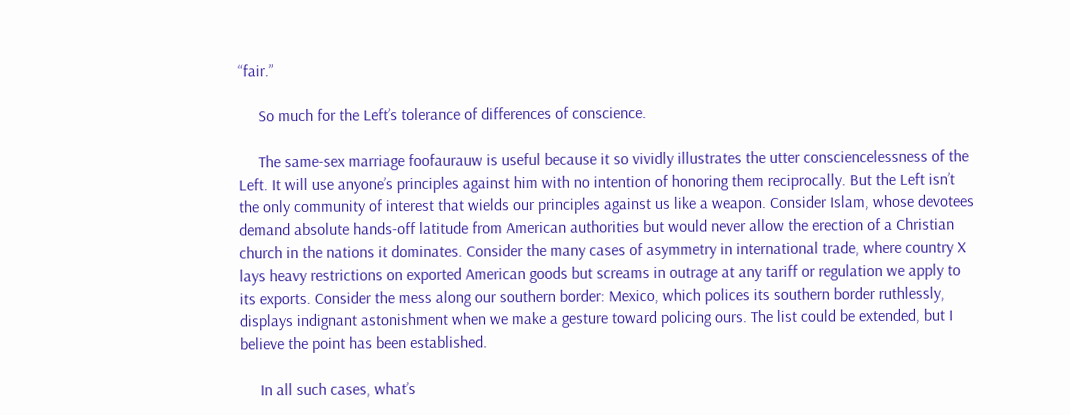“fair.”

     So much for the Left’s tolerance of differences of conscience.

     The same-sex marriage foofaurauw is useful because it so vividly illustrates the utter consciencelessness of the Left. It will use anyone’s principles against him with no intention of honoring them reciprocally. But the Left isn’t the only community of interest that wields our principles against us like a weapon. Consider Islam, whose devotees demand absolute hands-off latitude from American authorities but would never allow the erection of a Christian church in the nations it dominates. Consider the many cases of asymmetry in international trade, where country X lays heavy restrictions on exported American goods but screams in outrage at any tariff or regulation we apply to its exports. Consider the mess along our southern border: Mexico, which polices its southern border ruthlessly, displays indignant astonishment when we make a gesture toward policing ours. The list could be extended, but I believe the point has been established.

     In all such cases, what’s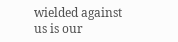wielded against us is our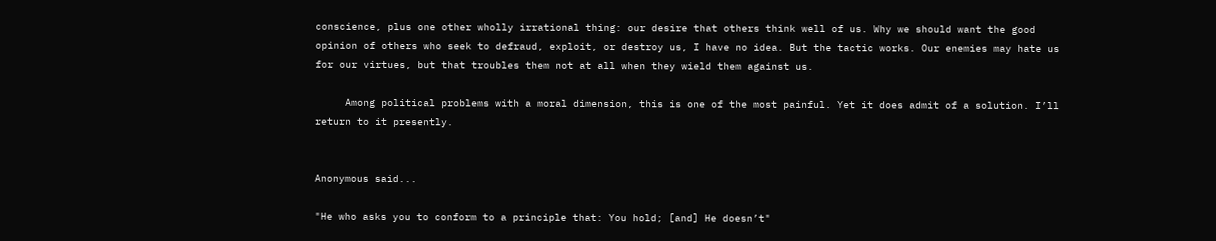conscience, plus one other wholly irrational thing: our desire that others think well of us. Why we should want the good opinion of others who seek to defraud, exploit, or destroy us, I have no idea. But the tactic works. Our enemies may hate us for our virtues, but that troubles them not at all when they wield them against us.

     Among political problems with a moral dimension, this is one of the most painful. Yet it does admit of a solution. I’ll return to it presently.


Anonymous said...

"He who asks you to conform to a principle that: You hold; [and] He doesn’t"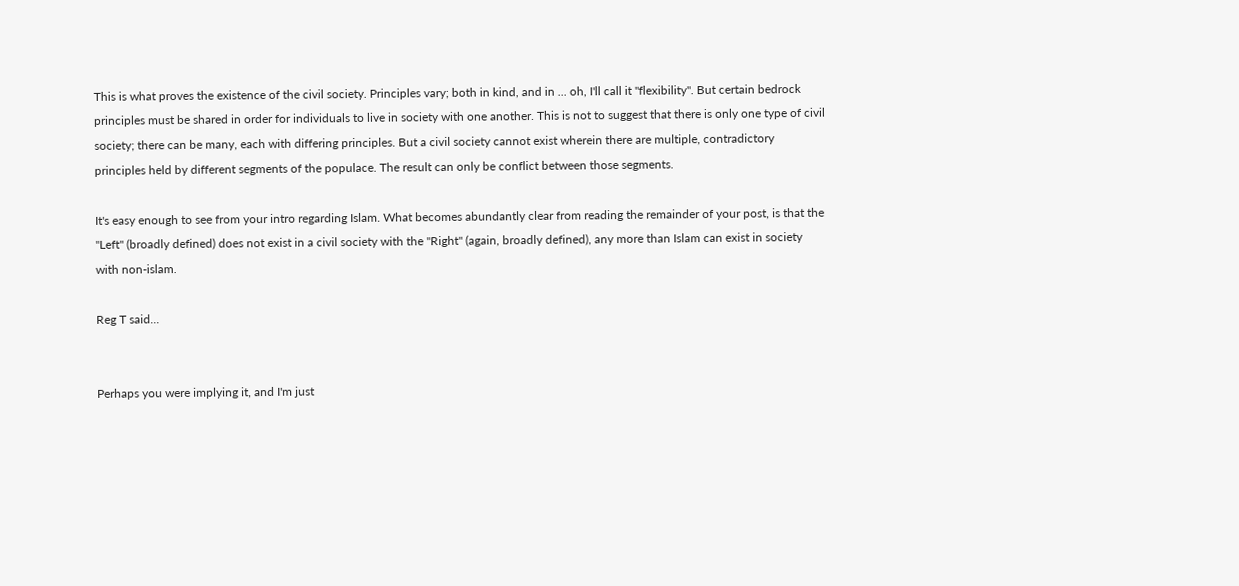This is what proves the existence of the civil society. Principles vary; both in kind, and in ... oh, I'll call it "flexibility". But certain bedrock principles must be shared in order for individuals to live in society with one another. This is not to suggest that there is only one type of civil society; there can be many, each with differing principles. But a civil society cannot exist wherein there are multiple, contradictory principles held by different segments of the populace. The result can only be conflict between those segments.

It's easy enough to see from your intro regarding Islam. What becomes abundantly clear from reading the remainder of your post, is that the "Left" (broadly defined) does not exist in a civil society with the "Right" (again, broadly defined), any more than Islam can exist in society with non-islam.

Reg T said...


Perhaps you were implying it, and I'm just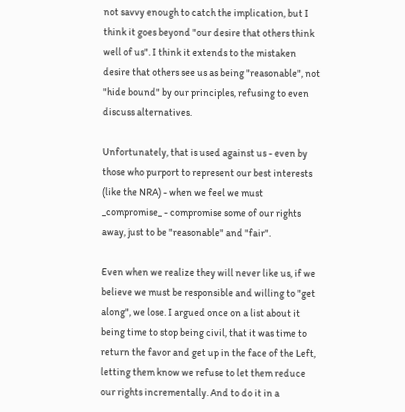not savvy enough to catch the implication, but I think it goes beyond "our desire that others think well of us". I think it extends to the mistaken desire that others see us as being "reasonable", not "hide bound" by our principles, refusing to even discuss alternatives.

Unfortunately, that is used against us - even by those who purport to represent our best interests (like the NRA) - when we feel we must _compromise_ - compromise some of our rights away, just to be "reasonable" and "fair".

Even when we realize they will never like us, if we believe we must be responsible and willing to "get along", we lose. I argued once on a list about it being time to stop being civil, that it was time to return the favor and get up in the face of the Left, letting them know we refuse to let them reduce our rights incrementally. And to do it in a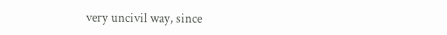very uncivil way, since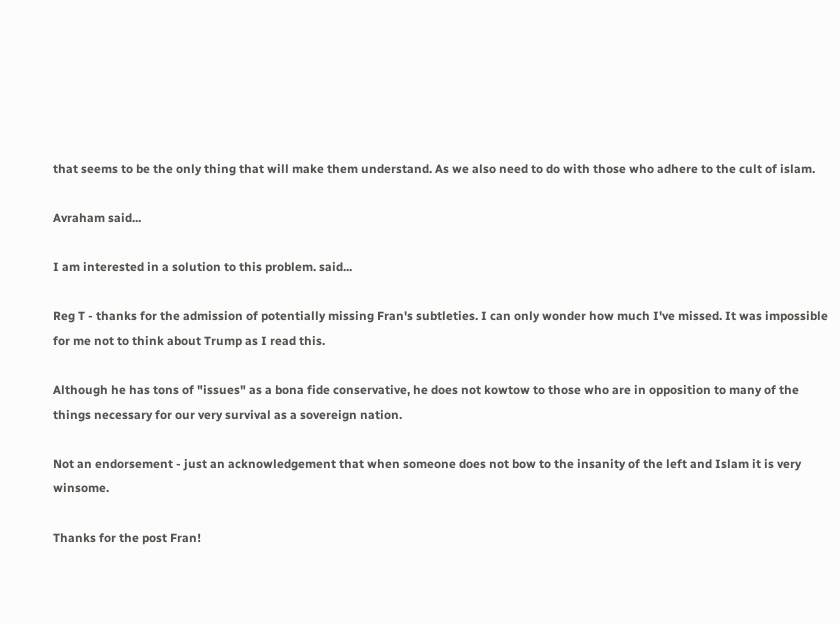that seems to be the only thing that will make them understand. As we also need to do with those who adhere to the cult of islam.

Avraham said...

I am interested in a solution to this problem. said...

Reg T - thanks for the admission of potentially missing Fran's subtleties. I can only wonder how much I've missed. It was impossible for me not to think about Trump as I read this.

Although he has tons of "issues" as a bona fide conservative, he does not kowtow to those who are in opposition to many of the things necessary for our very survival as a sovereign nation.

Not an endorsement - just an acknowledgement that when someone does not bow to the insanity of the left and Islam it is very winsome.

Thanks for the post Fran!